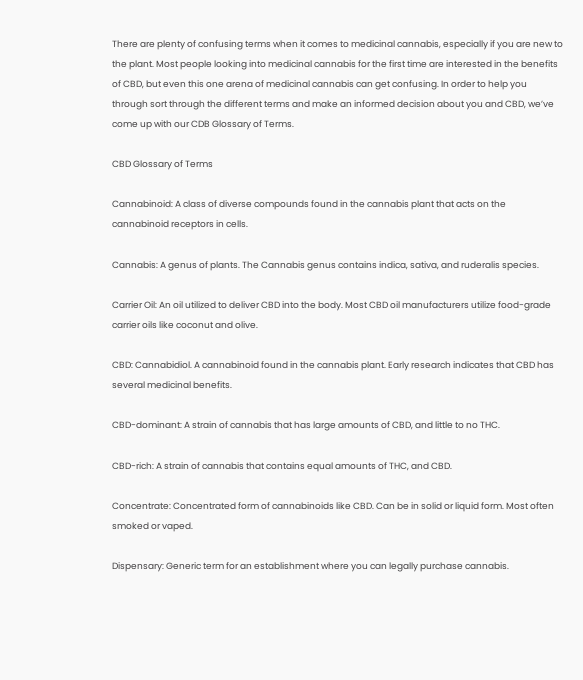There are plenty of confusing terms when it comes to medicinal cannabis, especially if you are new to the plant. Most people looking into medicinal cannabis for the first time are interested in the benefits of CBD, but even this one arena of medicinal cannabis can get confusing. In order to help you through sort through the different terms and make an informed decision about you and CBD, we’ve come up with our CDB Glossary of Terms.

CBD Glossary of Terms

Cannabinoid: A class of diverse compounds found in the cannabis plant that acts on the cannabinoid receptors in cells.

Cannabis: A genus of plants. The Cannabis genus contains indica, sativa, and ruderalis species.

Carrier Oil: An oil utilized to deliver CBD into the body. Most CBD oil manufacturers utilize food-grade carrier oils like coconut and olive.

CBD: Cannabidiol. A cannabinoid found in the cannabis plant. Early research indicates that CBD has several medicinal benefits.

CBD-dominant: A strain of cannabis that has large amounts of CBD, and little to no THC.

CBD-rich: A strain of cannabis that contains equal amounts of THC, and CBD.

Concentrate: Concentrated form of cannabinoids like CBD. Can be in solid or liquid form. Most often smoked or vaped.

Dispensary: Generic term for an establishment where you can legally purchase cannabis.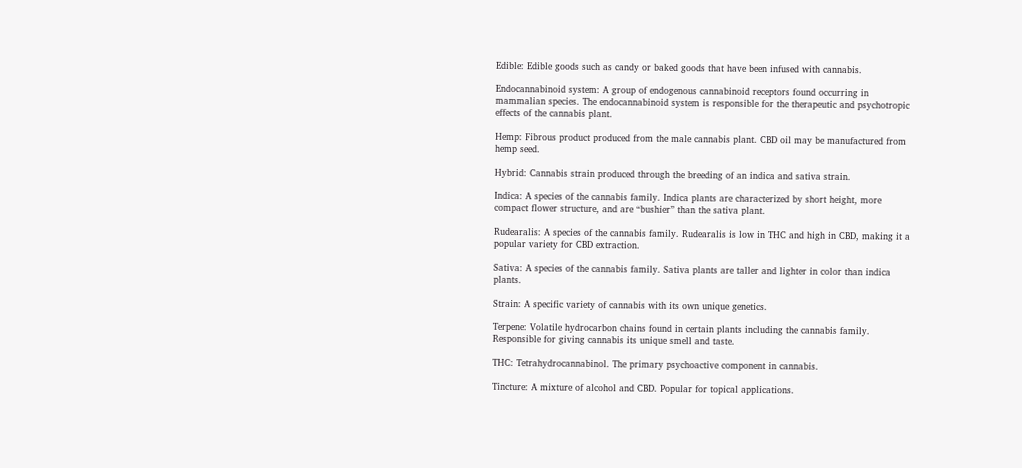Edible: Edible goods such as candy or baked goods that have been infused with cannabis.

Endocannabinoid system: A group of endogenous cannabinoid receptors found occurring in mammalian species. The endocannabinoid system is responsible for the therapeutic and psychotropic effects of the cannabis plant.

Hemp: Fibrous product produced from the male cannabis plant. CBD oil may be manufactured from hemp seed.

Hybrid: Cannabis strain produced through the breeding of an indica and sativa strain.

Indica: A species of the cannabis family. Indica plants are characterized by short height, more compact flower structure, and are “bushier” than the sativa plant.

Rudearalis: A species of the cannabis family. Rudearalis is low in THC and high in CBD, making it a popular variety for CBD extraction.

Sativa: A species of the cannabis family. Sativa plants are taller and lighter in color than indica plants.

Strain: A specific variety of cannabis with its own unique genetics.

Terpene: Volatile hydrocarbon chains found in certain plants including the cannabis family. Responsible for giving cannabis its unique smell and taste.

THC: Tetrahydrocannabinol. The primary psychoactive component in cannabis.

Tincture: A mixture of alcohol and CBD. Popular for topical applications.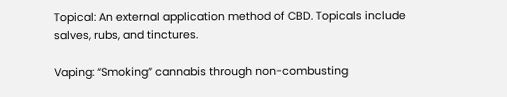Topical: An external application method of CBD. Topicals include salves, rubs, and tinctures.

Vaping: “Smoking” cannabis through non-combusting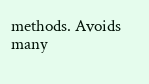methods. Avoids many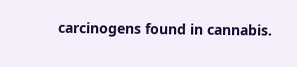carcinogens found in cannabis.